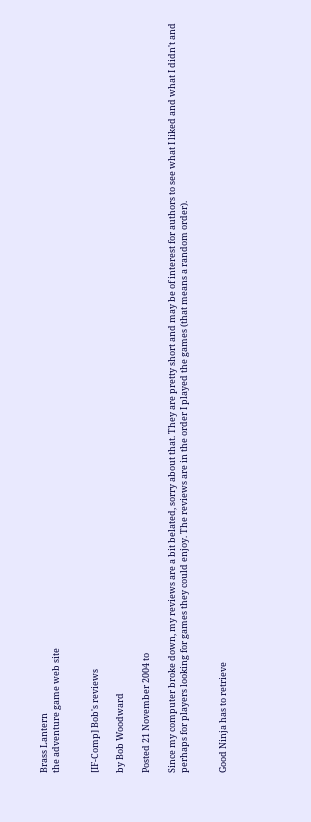Brass Lantern
the adventure game web site


[IF-Comp] Bob's reviews

by Bob Woodward

Posted 21 November 2004 to

Since my computer broke down, my reviews are a bit belated, sorry about that. They are pretty short and may be of interest for authors to see what I liked and what I didn't and perhaps for players looking for games they could enjoy. The reviews are in the order I played the games (that means a random order).


Good Ninja has to retrieve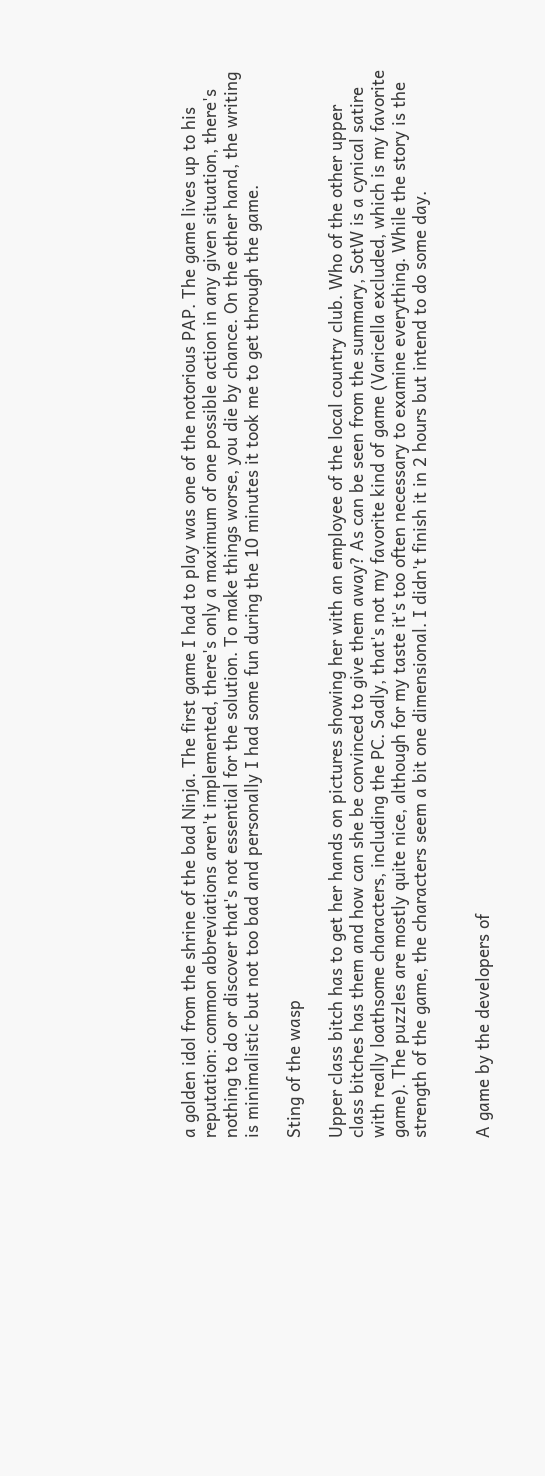a golden idol from the shrine of the bad Ninja. The first game I had to play was one of the notorious PAP. The game lives up to his reputation: common abbreviations aren't implemented, there's only a maximum of one possible action in any given situation, there's nothing to do or discover that's not essential for the solution. To make things worse, you die by chance. On the other hand, the writing is minimalistic but not too bad and personally I had some fun during the 10 minutes it took me to get through the game.

Sting of the wasp

Upper class bitch has to get her hands on pictures showing her with an employee of the local country club. Who of the other upper class bitches has them and how can she be convinced to give them away? As can be seen from the summary, SotW is a cynical satire with really loathsome characters, including the PC. Sadly, that's not my favorite kind of game (Varicella excluded, which is my favorite game). The puzzles are mostly quite nice, although for my taste it's too often necessary to examine everything. While the story is the strength of the game, the characters seem a bit one dimensional. I didn't finish it in 2 hours but intend to do some day.


A game by the developers of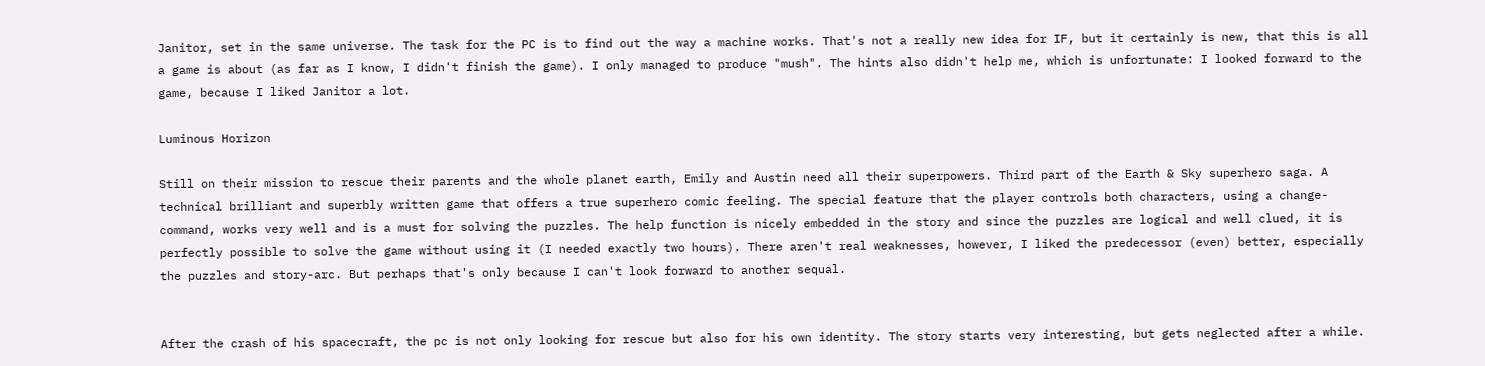Janitor, set in the same universe. The task for the PC is to find out the way a machine works. That's not a really new idea for IF, but it certainly is new, that this is all a game is about (as far as I know, I didn't finish the game). I only managed to produce "mush". The hints also didn't help me, which is unfortunate: I looked forward to the game, because I liked Janitor a lot.

Luminous Horizon

Still on their mission to rescue their parents and the whole planet earth, Emily and Austin need all their superpowers. Third part of the Earth & Sky superhero saga. A technical brilliant and superbly written game that offers a true superhero comic feeling. The special feature that the player controls both characters, using a change-command, works very well and is a must for solving the puzzles. The help function is nicely embedded in the story and since the puzzles are logical and well clued, it is perfectly possible to solve the game without using it (I needed exactly two hours). There aren't real weaknesses, however, I liked the predecessor (even) better, especially the puzzles and story-arc. But perhaps that's only because I can't look forward to another sequal.


After the crash of his spacecraft, the pc is not only looking for rescue but also for his own identity. The story starts very interesting, but gets neglected after a while.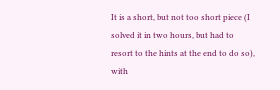It is a short, but not too short piece (I solved it in two hours, but had to resort to the hints at the end to do so), with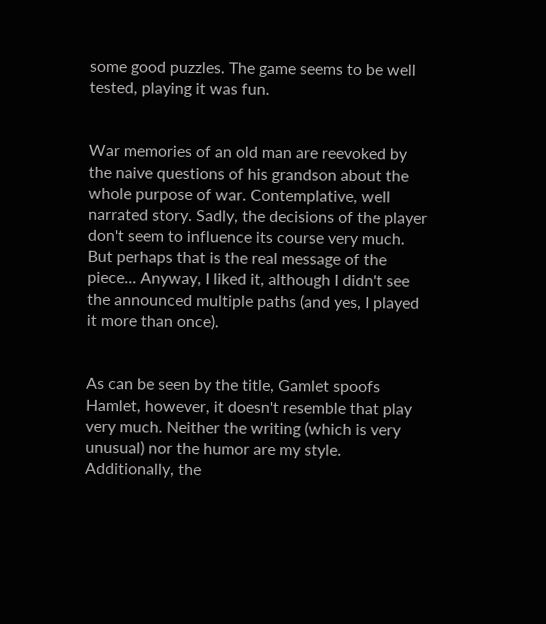some good puzzles. The game seems to be well tested, playing it was fun.


War memories of an old man are reevoked by the naive questions of his grandson about the whole purpose of war. Contemplative, well narrated story. Sadly, the decisions of the player don't seem to influence its course very much. But perhaps that is the real message of the piece... Anyway, I liked it, although I didn't see the announced multiple paths (and yes, I played it more than once).


As can be seen by the title, Gamlet spoofs Hamlet, however, it doesn't resemble that play very much. Neither the writing (which is very unusual) nor the humor are my style. Additionally, the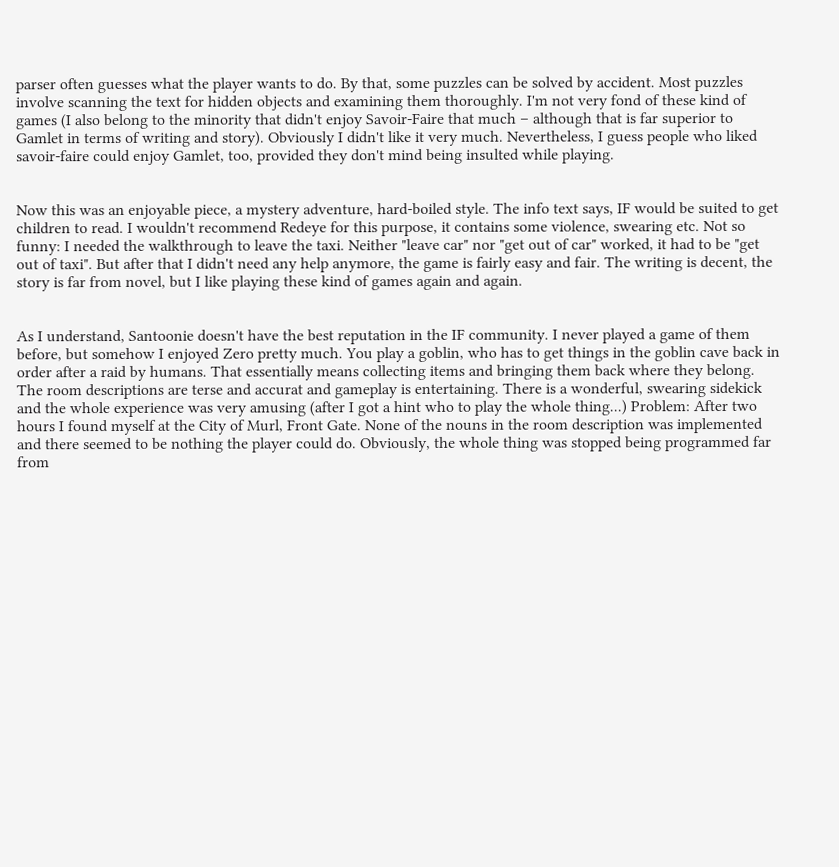parser often guesses what the player wants to do. By that, some puzzles can be solved by accident. Most puzzles involve scanning the text for hidden objects and examining them thoroughly. I'm not very fond of these kind of games (I also belong to the minority that didn't enjoy Savoir-Faire that much – although that is far superior to Gamlet in terms of writing and story). Obviously I didn't like it very much. Nevertheless, I guess people who liked savoir-faire could enjoy Gamlet, too, provided they don't mind being insulted while playing.


Now this was an enjoyable piece, a mystery adventure, hard-boiled style. The info text says, IF would be suited to get children to read. I wouldn't recommend Redeye for this purpose, it contains some violence, swearing etc. Not so funny: I needed the walkthrough to leave the taxi. Neither "leave car" nor "get out of car" worked, it had to be "get out of taxi". But after that I didn't need any help anymore, the game is fairly easy and fair. The writing is decent, the story is far from novel, but I like playing these kind of games again and again.


As I understand, Santoonie doesn't have the best reputation in the IF community. I never played a game of them before, but somehow I enjoyed Zero pretty much. You play a goblin, who has to get things in the goblin cave back in order after a raid by humans. That essentially means collecting items and bringing them back where they belong. The room descriptions are terse and accurat and gameplay is entertaining. There is a wonderful, swearing sidekick and the whole experience was very amusing (after I got a hint who to play the whole thing...) Problem: After two hours I found myself at the City of Murl, Front Gate. None of the nouns in the room description was implemented and there seemed to be nothing the player could do. Obviously, the whole thing was stopped being programmed far from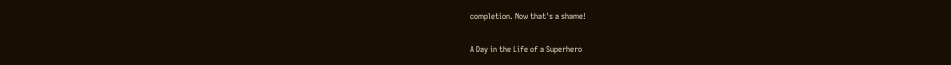completion. Now that's a shame!

A Day in the Life of a Superhero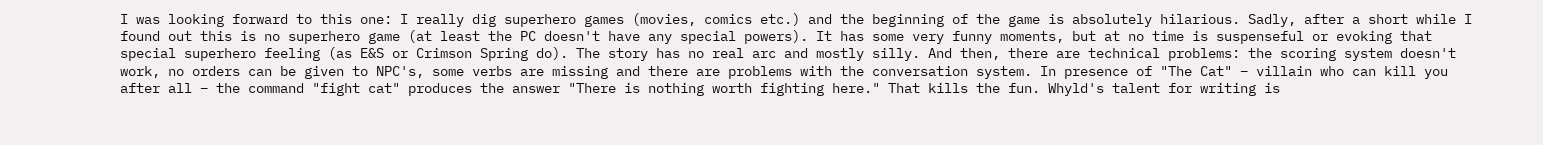I was looking forward to this one: I really dig superhero games (movies, comics etc.) and the beginning of the game is absolutely hilarious. Sadly, after a short while I found out this is no superhero game (at least the PC doesn't have any special powers). It has some very funny moments, but at no time is suspenseful or evoking that special superhero feeling (as E&S or Crimson Spring do). The story has no real arc and mostly silly. And then, there are technical problems: the scoring system doesn't work, no orders can be given to NPC's, some verbs are missing and there are problems with the conversation system. In presence of "The Cat" – villain who can kill you after all – the command "fight cat" produces the answer "There is nothing worth fighting here." That kills the fun. Whyld's talent for writing is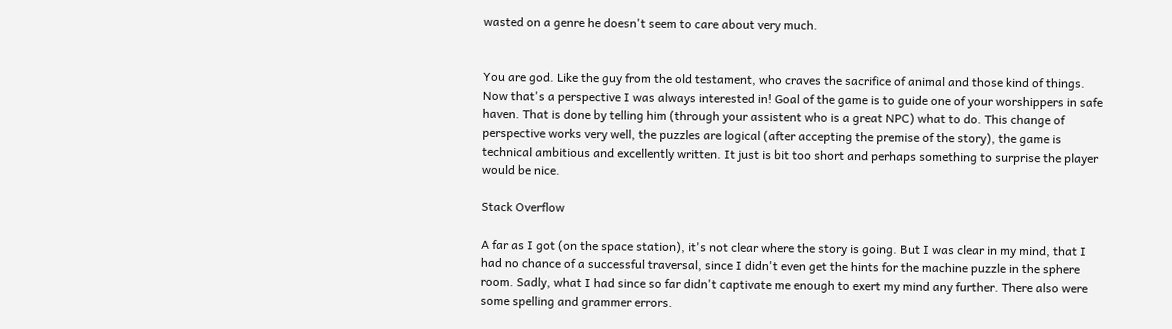wasted on a genre he doesn't seem to care about very much.


You are god. Like the guy from the old testament, who craves the sacrifice of animal and those kind of things. Now that's a perspective I was always interested in! Goal of the game is to guide one of your worshippers in safe haven. That is done by telling him (through your assistent who is a great NPC) what to do. This change of perspective works very well, the puzzles are logical (after accepting the premise of the story), the game is technical ambitious and excellently written. It just is bit too short and perhaps something to surprise the player would be nice.

Stack Overflow

A far as I got (on the space station), it's not clear where the story is going. But I was clear in my mind, that I had no chance of a successful traversal, since I didn't even get the hints for the machine puzzle in the sphere room. Sadly, what I had since so far didn't captivate me enough to exert my mind any further. There also were some spelling and grammer errors.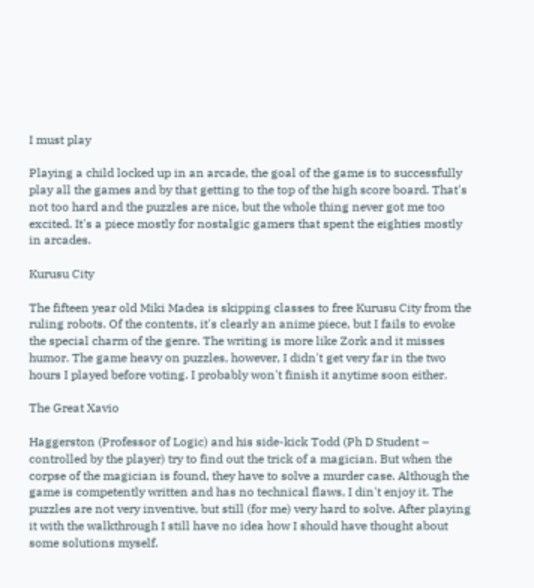I must play

Playing a child locked up in an arcade, the goal of the game is to successfully play all the games and by that getting to the top of the high score board. That's not too hard and the puzzles are nice, but the whole thing never got me too excited. It's a piece mostly for nostalgic gamers that spent the eighties mostly in arcades.

Kurusu City

The fifteen year old Miki Madea is skipping classes to free Kurusu City from the ruling robots. Of the contents, it's clearly an anime piece, but I fails to evoke the special charm of the genre. The writing is more like Zork and it misses humor. The game heavy on puzzles, however, I didn't get very far in the two hours I played before voting. I probably won't finish it anytime soon either.

The Great Xavio

Haggerston (Professor of Logic) and his side-kick Todd (Ph D Student – controlled by the player) try to find out the trick of a magician. But when the corpse of the magician is found, they have to solve a murder case. Although the game is competently written and has no technical flaws, I din't enjoy it. The puzzles are not very inventive, but still (for me) very hard to solve. After playing it with the walkthrough I still have no idea how I should have thought about some solutions myself.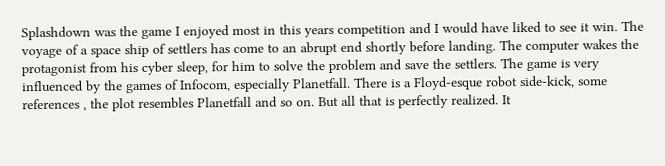Splashdown was the game I enjoyed most in this years competition and I would have liked to see it win. The voyage of a space ship of settlers has come to an abrupt end shortly before landing. The computer wakes the protagonist from his cyber sleep, for him to solve the problem and save the settlers. The game is very influenced by the games of Infocom, especially Planetfall. There is a Floyd-esque robot side-kick, some references , the plot resembles Planetfall and so on. But all that is perfectly realized. It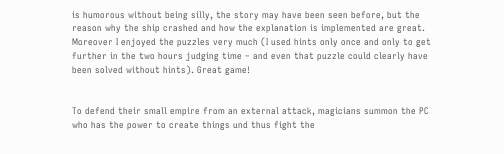is humorous without being silly, the story may have been seen before, but the reason why the ship crashed and how the explanation is implemented are great. Moreover I enjoyed the puzzles very much (I used hints only once and only to get further in the two hours judging time – and even that puzzle could clearly have been solved without hints). Great game!


To defend their small empire from an external attack, magicians summon the PC who has the power to create things und thus fight the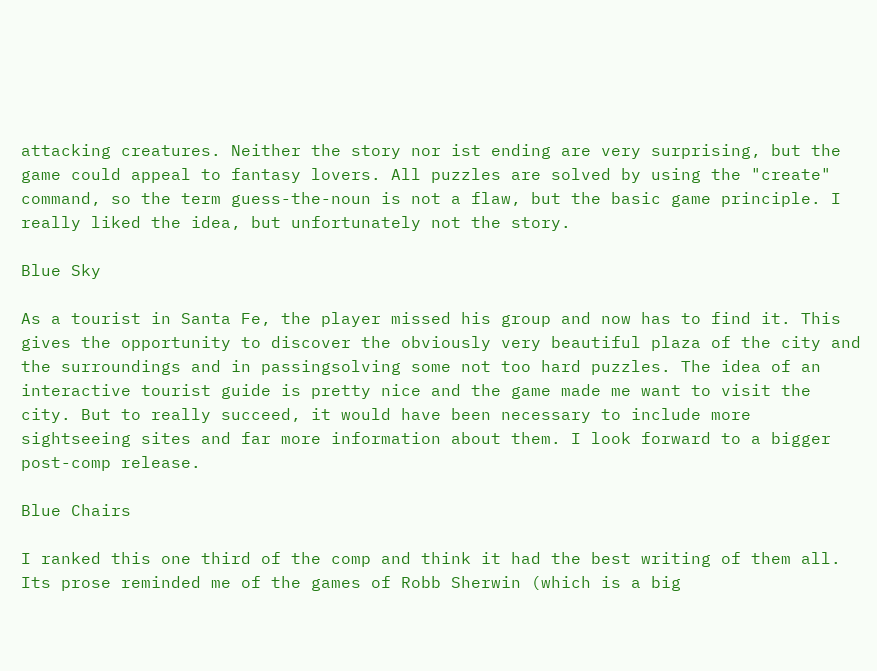attacking creatures. Neither the story nor ist ending are very surprising, but the game could appeal to fantasy lovers. All puzzles are solved by using the "create" command, so the term guess-the-noun is not a flaw, but the basic game principle. I really liked the idea, but unfortunately not the story.

Blue Sky

As a tourist in Santa Fe, the player missed his group and now has to find it. This gives the opportunity to discover the obviously very beautiful plaza of the city and the surroundings and in passingsolving some not too hard puzzles. The idea of an interactive tourist guide is pretty nice and the game made me want to visit the city. But to really succeed, it would have been necessary to include more sightseeing sites and far more information about them. I look forward to a bigger post-comp release.

Blue Chairs

I ranked this one third of the comp and think it had the best writing of them all. Its prose reminded me of the games of Robb Sherwin (which is a big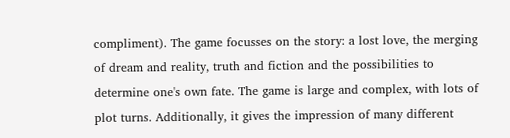compliment). The game focusses on the story: a lost love, the merging of dream and reality, truth and fiction and the possibilities to determine one's own fate. The game is large and complex, with lots of plot turns. Additionally, it gives the impression of many different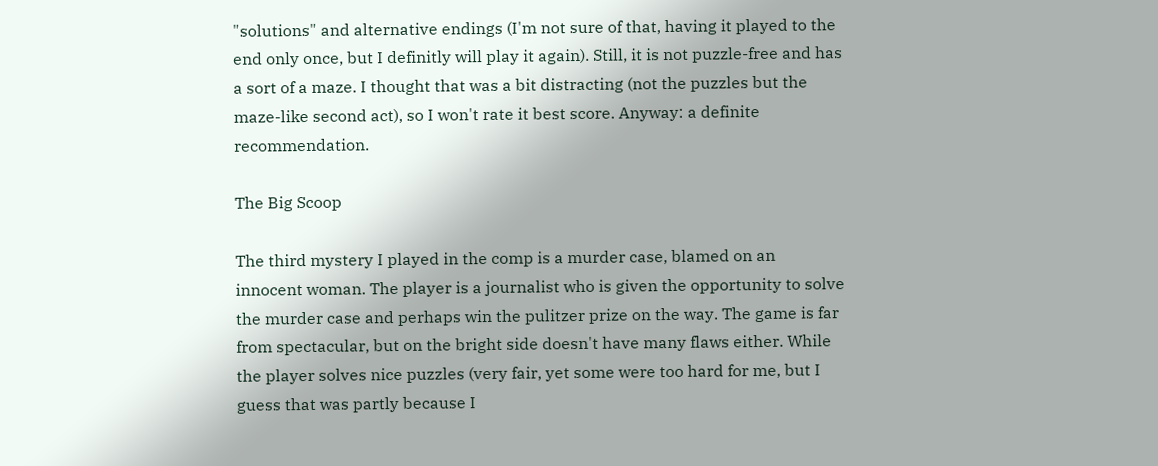"solutions" and alternative endings (I'm not sure of that, having it played to the end only once, but I definitly will play it again). Still, it is not puzzle-free and has a sort of a maze. I thought that was a bit distracting (not the puzzles but the maze-like second act), so I won't rate it best score. Anyway: a definite recommendation.

The Big Scoop

The third mystery I played in the comp is a murder case, blamed on an innocent woman. The player is a journalist who is given the opportunity to solve the murder case and perhaps win the pulitzer prize on the way. The game is far from spectacular, but on the bright side doesn't have many flaws either. While the player solves nice puzzles (very fair, yet some were too hard for me, but I guess that was partly because I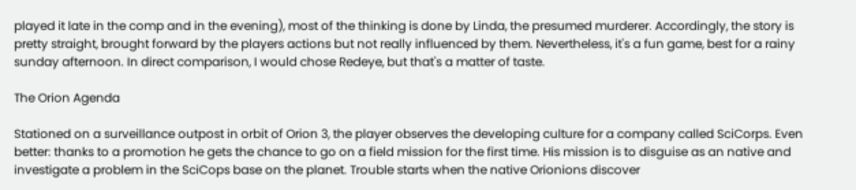played it late in the comp and in the evening), most of the thinking is done by Linda, the presumed murderer. Accordingly, the story is pretty straight, brought forward by the players actions but not really influenced by them. Nevertheless, it's a fun game, best for a rainy sunday afternoon. In direct comparison, I would chose Redeye, but that's a matter of taste.

The Orion Agenda

Stationed on a surveillance outpost in orbit of Orion 3, the player observes the developing culture for a company called SciCorps. Even better: thanks to a promotion he gets the chance to go on a field mission for the first time. His mission is to disguise as an native and investigate a problem in the SciCops base on the planet. Trouble starts when the native Orionions discover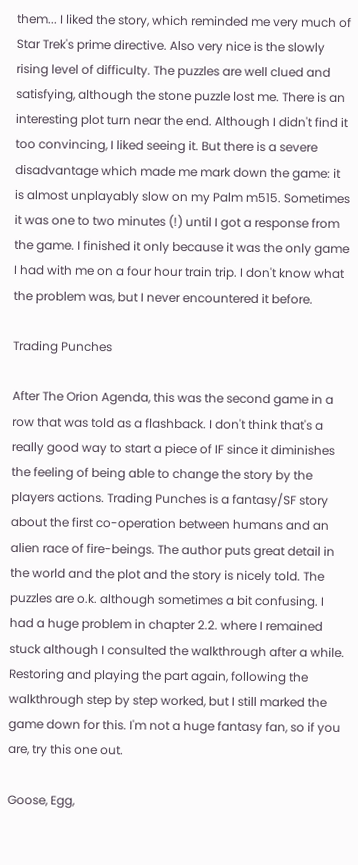them... I liked the story, which reminded me very much of Star Trek's prime directive. Also very nice is the slowly rising level of difficulty. The puzzles are well clued and satisfying, although the stone puzzle lost me. There is an interesting plot turn near the end. Although I didn't find it too convincing, I liked seeing it. But there is a severe disadvantage which made me mark down the game: it is almost unplayably slow on my Palm m515. Sometimes it was one to two minutes (!) until I got a response from the game. I finished it only because it was the only game I had with me on a four hour train trip. I don't know what the problem was, but I never encountered it before.

Trading Punches

After The Orion Agenda, this was the second game in a row that was told as a flashback. I don't think that's a really good way to start a piece of IF since it diminishes the feeling of being able to change the story by the players actions. Trading Punches is a fantasy/SF story about the first co-operation between humans and an alien race of fire-beings. The author puts great detail in the world and the plot and the story is nicely told. The puzzles are o.k. although sometimes a bit confusing. I had a huge problem in chapter 2.2. where I remained stuck although I consulted the walkthrough after a while. Restoring and playing the part again, following the walkthrough step by step worked, but I still marked the game down for this. I'm not a huge fantasy fan, so if you are, try this one out.

Goose, Egg,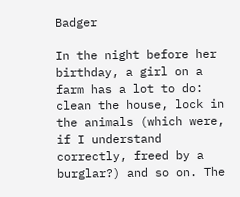Badger

In the night before her birthday, a girl on a farm has a lot to do: clean the house, lock in the animals (which were, if I understand correctly, freed by a burglar?) and so on. The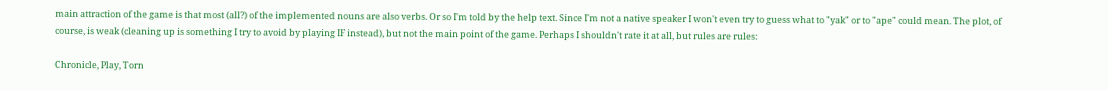main attraction of the game is that most (all?) of the implemented nouns are also verbs. Or so I'm told by the help text. Since I'm not a native speaker I won't even try to guess what to "yak" or to "ape" could mean. The plot, of course, is weak (cleaning up is something I try to avoid by playing IF instead), but not the main point of the game. Perhaps I shouldn't rate it at all, but rules are rules:

Chronicle, Play, Torn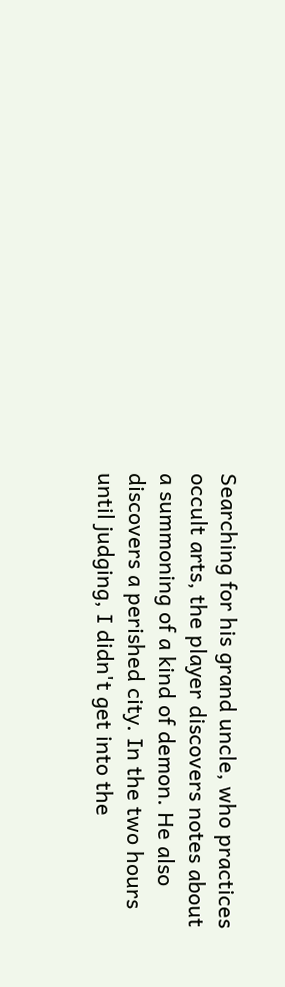Searching for his grand uncle, who practices occult arts, the player discovers notes about a summoning of a kind of demon. He also discovers a perished city. In the two hours until judging, I didn't get into the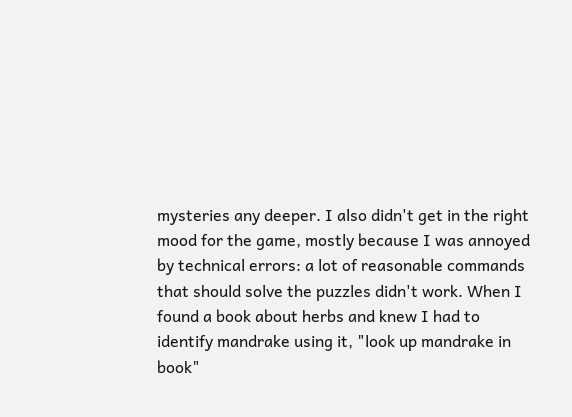mysteries any deeper. I also didn't get in the right mood for the game, mostly because I was annoyed by technical errors: a lot of reasonable commands that should solve the puzzles didn't work. When I found a book about herbs and knew I had to identify mandrake using it, "look up mandrake in book"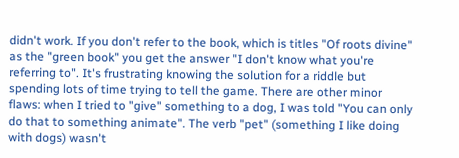didn't work. If you don't refer to the book, which is titles "Of roots divine" as the "green book" you get the answer "I don't know what you're referring to". It's frustrating knowing the solution for a riddle but spending lots of time trying to tell the game. There are other minor flaws: when I tried to "give" something to a dog, I was told "You can only do that to something animate". The verb "pet" (something I like doing with dogs) wasn't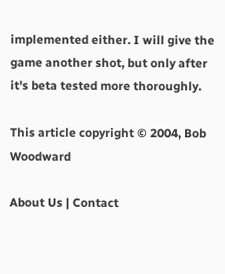implemented either. I will give the game another shot, but only after it's beta tested more thoroughly.

This article copyright © 2004, Bob Woodward

About Us | Contact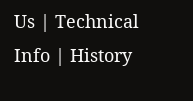Us | Technical Info | History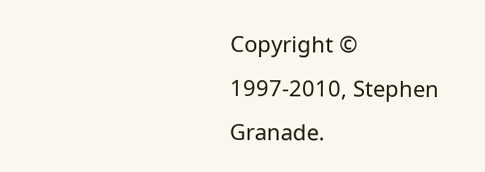Copyright © 1997-2010, Stephen Granade.